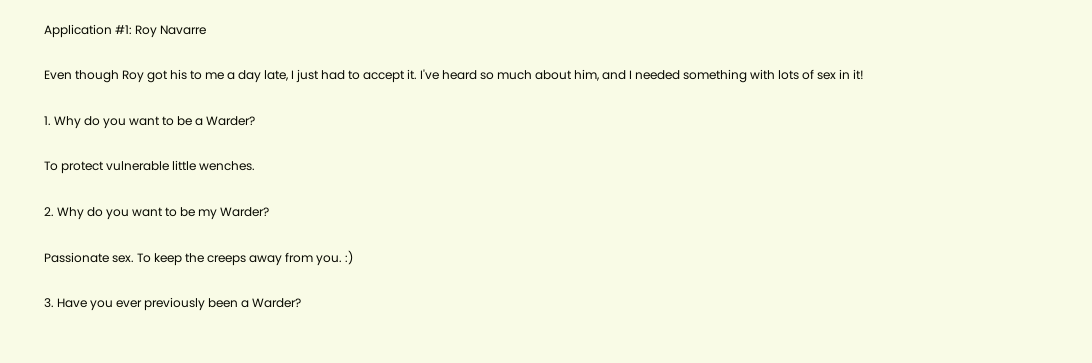Application #1: Roy Navarre

Even though Roy got his to me a day late, I just had to accept it. I've heard so much about him, and I needed something with lots of sex in it!

1. Why do you want to be a Warder?

To protect vulnerable little wenches.

2. Why do you want to be my Warder?

Passionate sex. To keep the creeps away from you. :)

3. Have you ever previously been a Warder?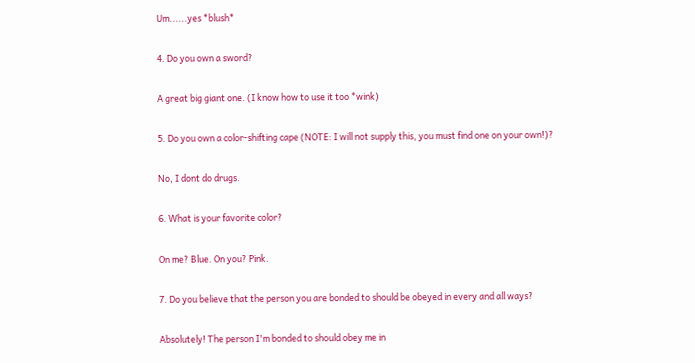Um......yes *blush*

4. Do you own a sword?

A great big giant one. (I know how to use it too *wink)

5. Do you own a color-shifting cape (NOTE: I will not supply this, you must find one on your own!)?

No, I dont do drugs.

6. What is your favorite color?

On me? Blue. On you? Pink.

7. Do you believe that the person you are bonded to should be obeyed in every and all ways?

Absolutely! The person I'm bonded to should obey me in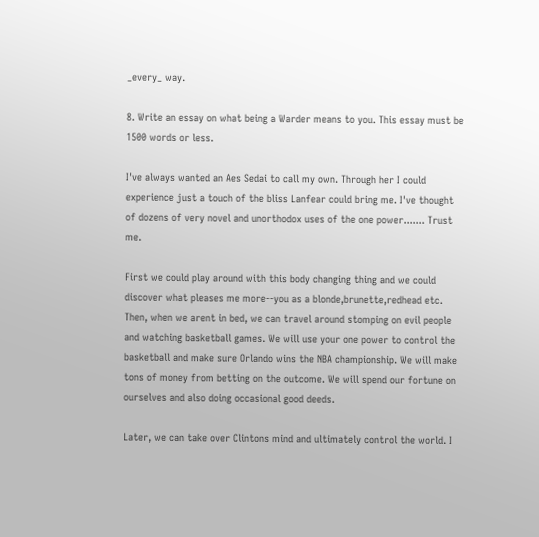_every_ way.

8. Write an essay on what being a Warder means to you. This essay must be 1500 words or less.

I've always wanted an Aes Sedai to call my own. Through her I could experience just a touch of the bliss Lanfear could bring me. I've thought of dozens of very novel and unorthodox uses of the one power....... Trust me.

First we could play around with this body changing thing and we could discover what pleases me more--you as a blonde,brunette,redhead etc. Then, when we arent in bed, we can travel around stomping on evil people and watching basketball games. We will use your one power to control the basketball and make sure Orlando wins the NBA championship. We will make tons of money from betting on the outcome. We will spend our fortune on ourselves and also doing occasional good deeds.

Later, we can take over Clintons mind and ultimately control the world. I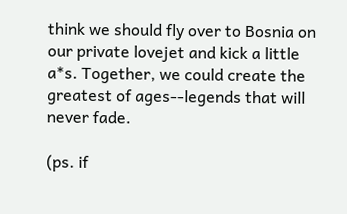think we should fly over to Bosnia on our private lovejet and kick a little a*s. Together, we could create the greatest of ages--legends that will never fade.

(ps. if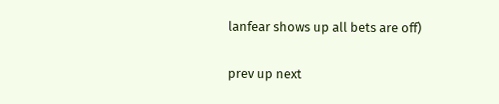lanfear shows up all bets are off)

prev up next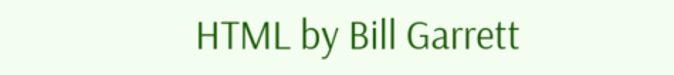HTML by Bill Garrett